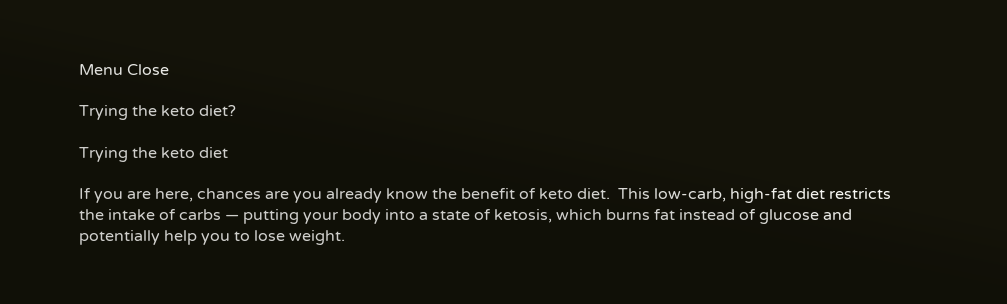Menu Close

Trying the keto diet?

Trying the keto diet

If you are here, chances are you already know the benefit of keto diet.  This low-carb, high-fat diet restricts the intake of carbs — putting your body into a state of ketosis, which burns fat instead of glucose and potentially help you to lose weight.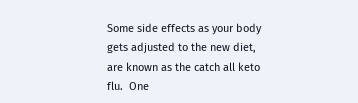Some side effects as your body gets adjusted to the new diet, are known as the catch all keto flu.  One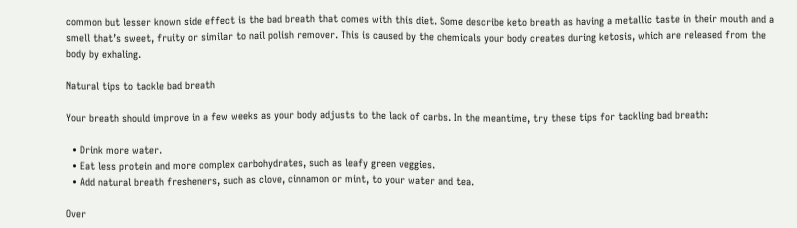common but lesser known side effect is the bad breath that comes with this diet. Some describe keto breath as having a metallic taste in their mouth and a smell that’s sweet, fruity or similar to nail polish remover. This is caused by the chemicals your body creates during ketosis, which are released from the body by exhaling.

Natural tips to tackle bad breath

Your breath should improve in a few weeks as your body adjusts to the lack of carbs. In the meantime, try these tips for tackling bad breath:

  • Drink more water.
  • Eat less protein and more complex carbohydrates, such as leafy green veggies.
  • Add natural breath fresheners, such as clove, cinnamon or mint, to your water and tea.

Over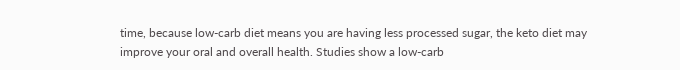time, because low-carb diet means you are having less processed sugar, the keto diet may improve your oral and overall health. Studies show a low-carb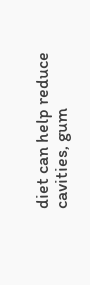diet can help reduce cavities, gum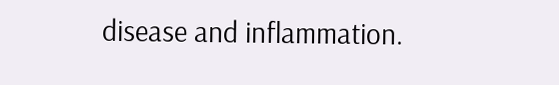disease and inflammation.